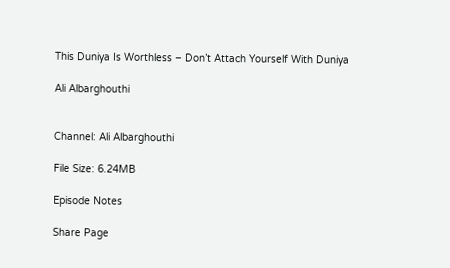This Duniya Is Worthless – Don’t Attach Yourself With Duniya

Ali Albarghouthi


Channel: Ali Albarghouthi

File Size: 6.24MB

Episode Notes

Share Page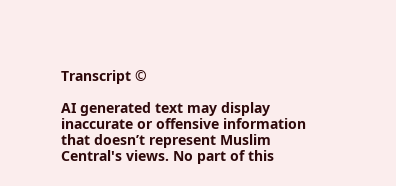Transcript ©

AI generated text may display inaccurate or offensive information that doesn’t represent Muslim Central's views. No part of this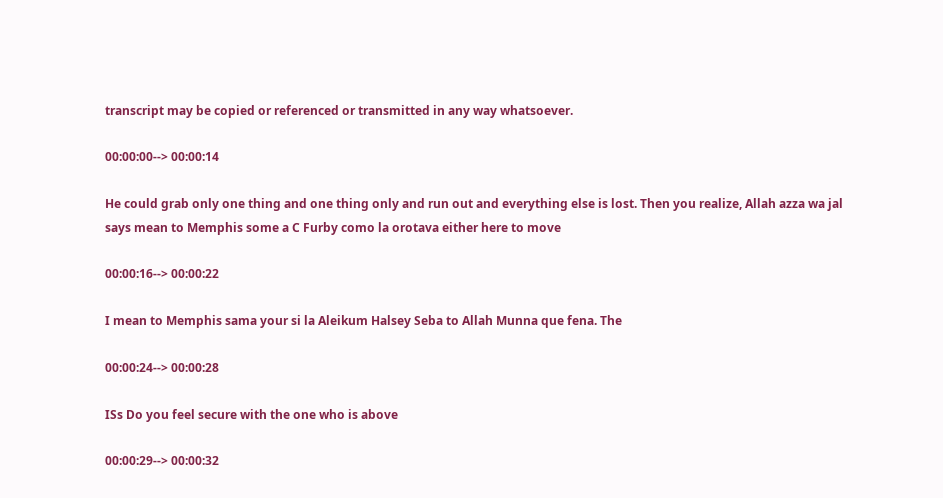transcript may be copied or referenced or transmitted in any way whatsoever.

00:00:00--> 00:00:14

He could grab only one thing and one thing only and run out and everything else is lost. Then you realize, Allah azza wa jal says mean to Memphis some a C Furby como la orotava either here to move

00:00:16--> 00:00:22

I mean to Memphis sama your si la Aleikum Halsey Seba to Allah Munna que fena. The

00:00:24--> 00:00:28

ISs Do you feel secure with the one who is above

00:00:29--> 00:00:32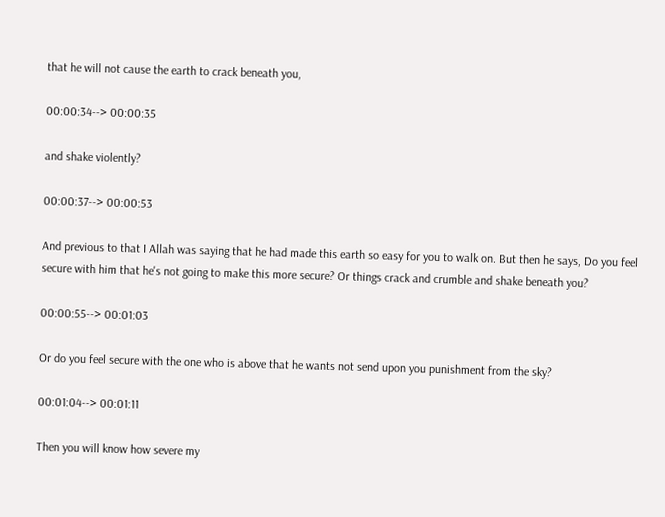that he will not cause the earth to crack beneath you,

00:00:34--> 00:00:35

and shake violently?

00:00:37--> 00:00:53

And previous to that I Allah was saying that he had made this earth so easy for you to walk on. But then he says, Do you feel secure with him that he's not going to make this more secure? Or things crack and crumble and shake beneath you?

00:00:55--> 00:01:03

Or do you feel secure with the one who is above that he wants not send upon you punishment from the sky?

00:01:04--> 00:01:11

Then you will know how severe my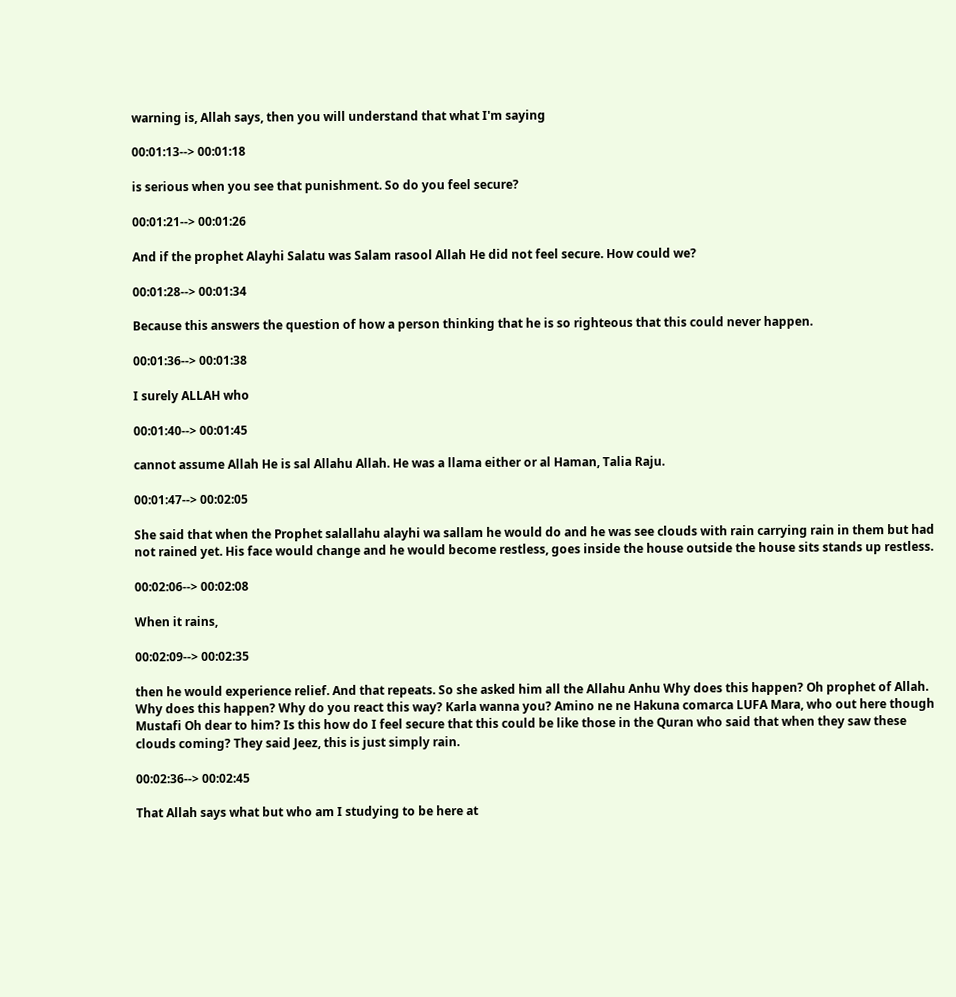warning is, Allah says, then you will understand that what I'm saying

00:01:13--> 00:01:18

is serious when you see that punishment. So do you feel secure?

00:01:21--> 00:01:26

And if the prophet Alayhi Salatu was Salam rasool Allah He did not feel secure. How could we?

00:01:28--> 00:01:34

Because this answers the question of how a person thinking that he is so righteous that this could never happen.

00:01:36--> 00:01:38

I surely ALLAH who

00:01:40--> 00:01:45

cannot assume Allah He is sal Allahu Allah. He was a llama either or al Haman, Talia Raju.

00:01:47--> 00:02:05

She said that when the Prophet salallahu alayhi wa sallam he would do and he was see clouds with rain carrying rain in them but had not rained yet. His face would change and he would become restless, goes inside the house outside the house sits stands up restless.

00:02:06--> 00:02:08

When it rains,

00:02:09--> 00:02:35

then he would experience relief. And that repeats. So she asked him all the Allahu Anhu Why does this happen? Oh prophet of Allah. Why does this happen? Why do you react this way? Karla wanna you? Amino ne ne Hakuna comarca LUFA Mara, who out here though Mustafi Oh dear to him? Is this how do I feel secure that this could be like those in the Quran who said that when they saw these clouds coming? They said Jeez, this is just simply rain.

00:02:36--> 00:02:45

That Allah says what but who am I studying to be here at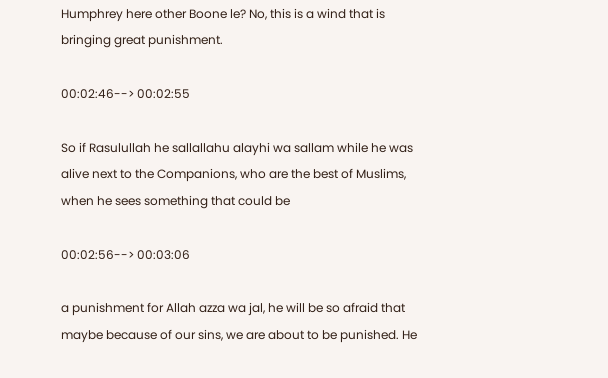Humphrey here other Boone le? No, this is a wind that is bringing great punishment.

00:02:46--> 00:02:55

So if Rasulullah he sallallahu alayhi wa sallam while he was alive next to the Companions, who are the best of Muslims, when he sees something that could be

00:02:56--> 00:03:06

a punishment for Allah azza wa jal, he will be so afraid that maybe because of our sins, we are about to be punished. He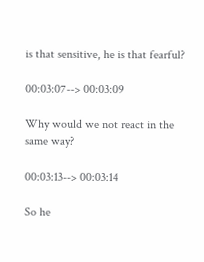is that sensitive, he is that fearful?

00:03:07--> 00:03:09

Why would we not react in the same way?

00:03:13--> 00:03:14

So he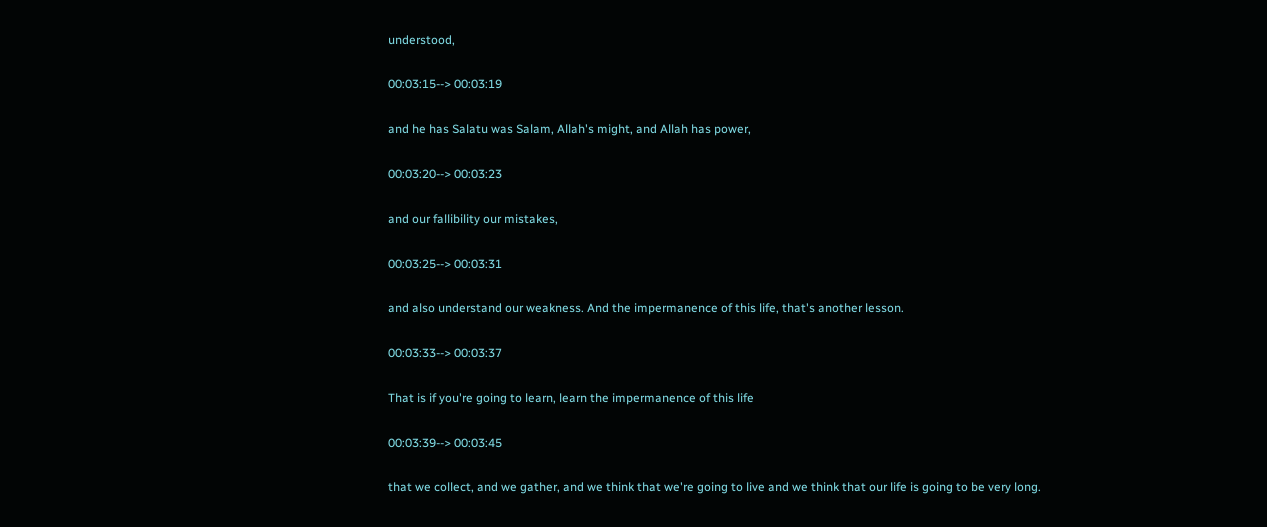understood,

00:03:15--> 00:03:19

and he has Salatu was Salam, Allah's might, and Allah has power,

00:03:20--> 00:03:23

and our fallibility our mistakes,

00:03:25--> 00:03:31

and also understand our weakness. And the impermanence of this life, that's another lesson.

00:03:33--> 00:03:37

That is if you're going to learn, learn the impermanence of this life

00:03:39--> 00:03:45

that we collect, and we gather, and we think that we're going to live and we think that our life is going to be very long.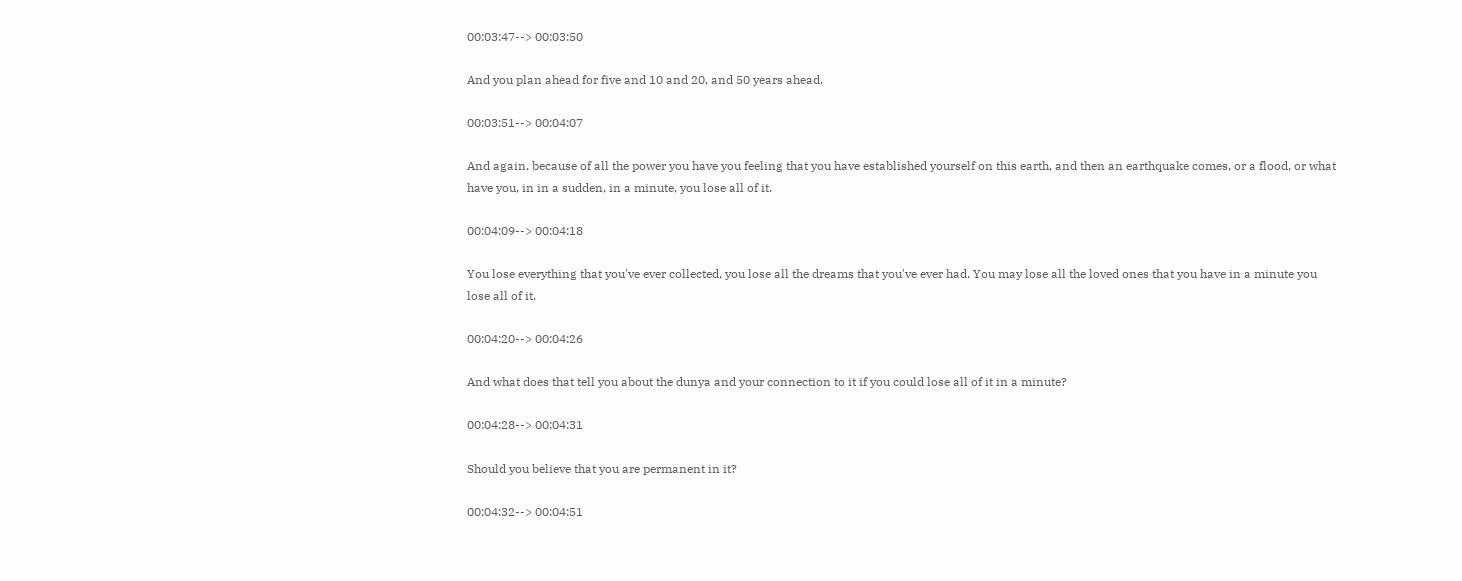00:03:47--> 00:03:50

And you plan ahead for five and 10 and 20, and 50 years ahead.

00:03:51--> 00:04:07

And again, because of all the power you have you feeling that you have established yourself on this earth, and then an earthquake comes, or a flood, or what have you, in in a sudden, in a minute, you lose all of it.

00:04:09--> 00:04:18

You lose everything that you've ever collected, you lose all the dreams that you've ever had. You may lose all the loved ones that you have in a minute you lose all of it.

00:04:20--> 00:04:26

And what does that tell you about the dunya and your connection to it if you could lose all of it in a minute?

00:04:28--> 00:04:31

Should you believe that you are permanent in it?

00:04:32--> 00:04:51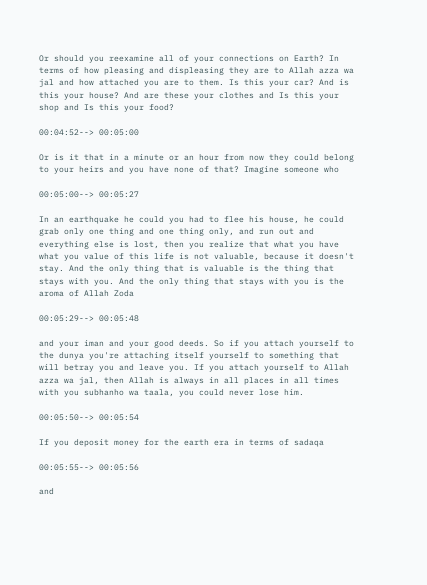Or should you reexamine all of your connections on Earth? In terms of how pleasing and displeasing they are to Allah azza wa jal and how attached you are to them. Is this your car? And is this your house? And are these your clothes and Is this your shop and Is this your food?

00:04:52--> 00:05:00

Or is it that in a minute or an hour from now they could belong to your heirs and you have none of that? Imagine someone who

00:05:00--> 00:05:27

In an earthquake he could you had to flee his house, he could grab only one thing and one thing only, and run out and everything else is lost, then you realize that what you have what you value of this life is not valuable, because it doesn't stay. And the only thing that is valuable is the thing that stays with you. And the only thing that stays with you is the aroma of Allah Zoda

00:05:29--> 00:05:48

and your iman and your good deeds. So if you attach yourself to the dunya you're attaching itself yourself to something that will betray you and leave you. If you attach yourself to Allah azza wa jal, then Allah is always in all places in all times with you subhanho wa taala, you could never lose him.

00:05:50--> 00:05:54

If you deposit money for the earth era in terms of sadaqa

00:05:55--> 00:05:56

and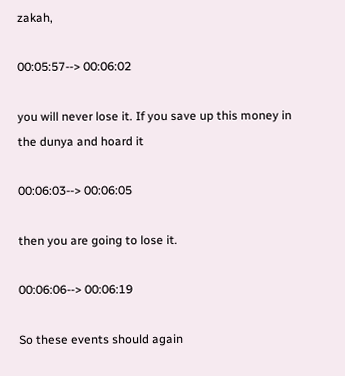zakah,

00:05:57--> 00:06:02

you will never lose it. If you save up this money in the dunya and hoard it

00:06:03--> 00:06:05

then you are going to lose it.

00:06:06--> 00:06:19

So these events should again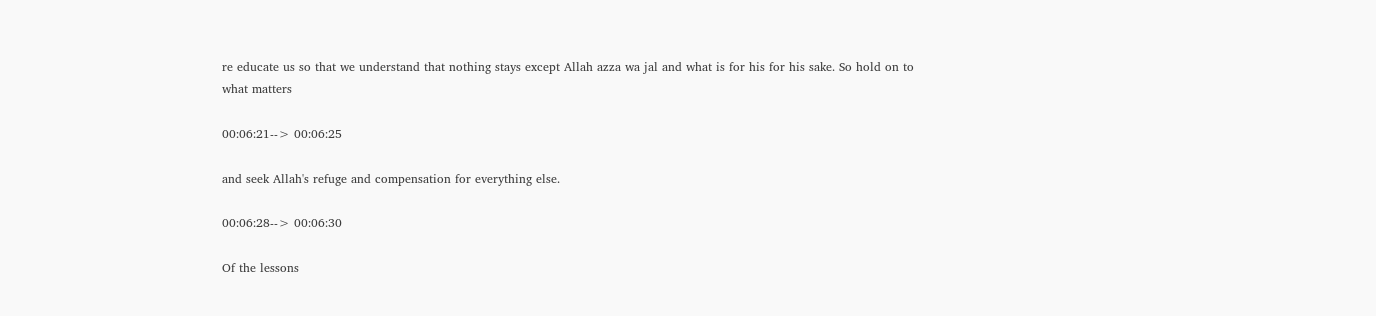re educate us so that we understand that nothing stays except Allah azza wa jal and what is for his for his sake. So hold on to what matters

00:06:21--> 00:06:25

and seek Allah's refuge and compensation for everything else.

00:06:28--> 00:06:30

Of the lessons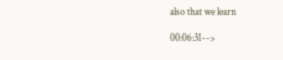also that we learn

00:06:31-->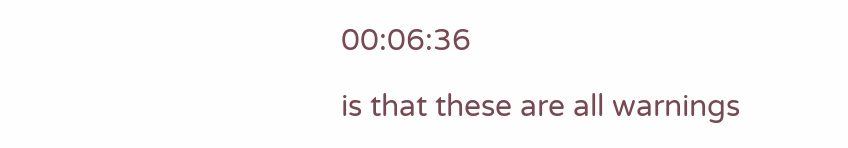00:06:36

is that these are all warnings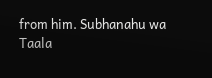from him. Subhanahu wa Taala